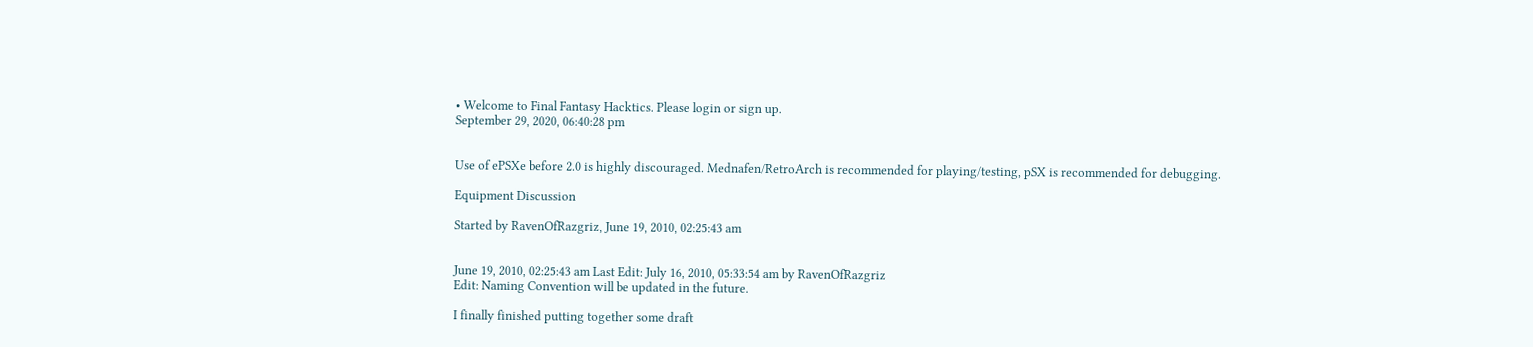• Welcome to Final Fantasy Hacktics. Please login or sign up.
September 29, 2020, 06:40:28 pm


Use of ePSXe before 2.0 is highly discouraged. Mednafen/RetroArch is recommended for playing/testing, pSX is recommended for debugging.

Equipment Discussion

Started by RavenOfRazgriz, June 19, 2010, 02:25:43 am


June 19, 2010, 02:25:43 am Last Edit: July 16, 2010, 05:33:54 am by RavenOfRazgriz
Edit: Naming Convention will be updated in the future.

I finally finished putting together some draft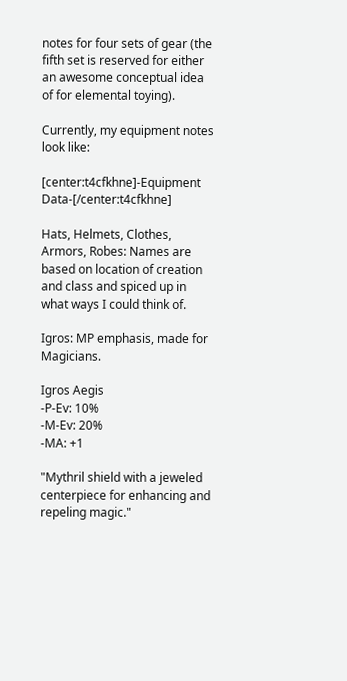notes for four sets of gear (the fifth set is reserved for either an awesome conceptual idea of for elemental toying).

Currently, my equipment notes look like:

[center:t4cfkhne]-Equipment Data-[/center:t4cfkhne]

Hats, Helmets, Clothes, Armors, Robes: Names are based on location of creation and class and spiced up in what ways I could think of.

Igros: MP emphasis, made for Magicians.

Igros Aegis
-P-Ev: 10%
-M-Ev: 20%
-MA: +1

"Mythril shield with a jeweled centerpiece for enhancing and repeling magic."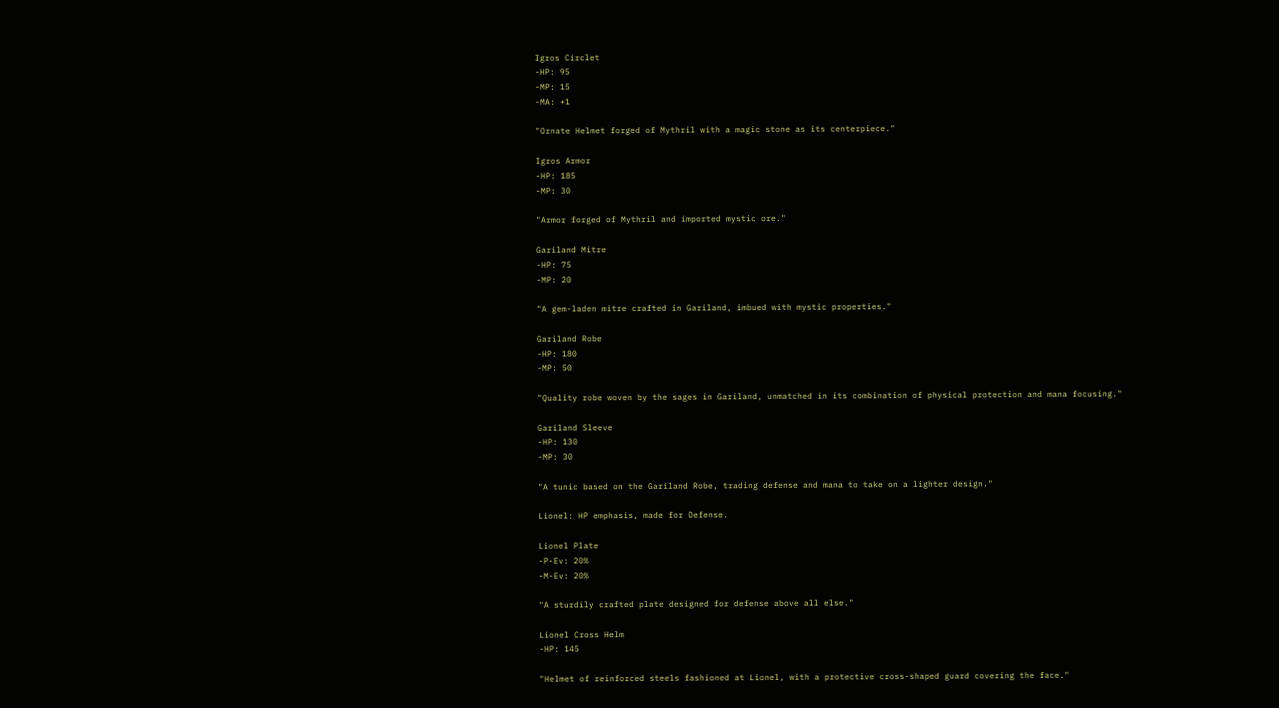Igros Circlet
-HP: 95
-MP: 15
-MA: +1

"Ornate Helmet forged of Mythril with a magic stone as its centerpiece."

Igros Armor
-HP: 185
-MP: 30

"Armor forged of Mythril and imported mystic ore."

Gariland Mitre
-HP: 75
-MP: 20

"A gem-laden mitre crafted in Gariland, imbued with mystic properties."

Gariland Robe
-HP: 180
-MP: 50

"Quality robe woven by the sages in Gariland, unmatched in its combination of physical protection and mana focusing."

Gariland Sleeve
-HP: 130
-MP: 30

"A tunic based on the Gariland Robe, trading defense and mana to take on a lighter design."

Lionel: HP emphasis, made for Defense.

Lionel Plate
-P-Ev: 20%
-M-Ev: 20%

"A sturdily crafted plate designed for defense above all else."

Lionel Cross Helm
-HP: 145

"Helmet of reinforced steels fashioned at Lionel, with a protective cross-shaped guard covering the face."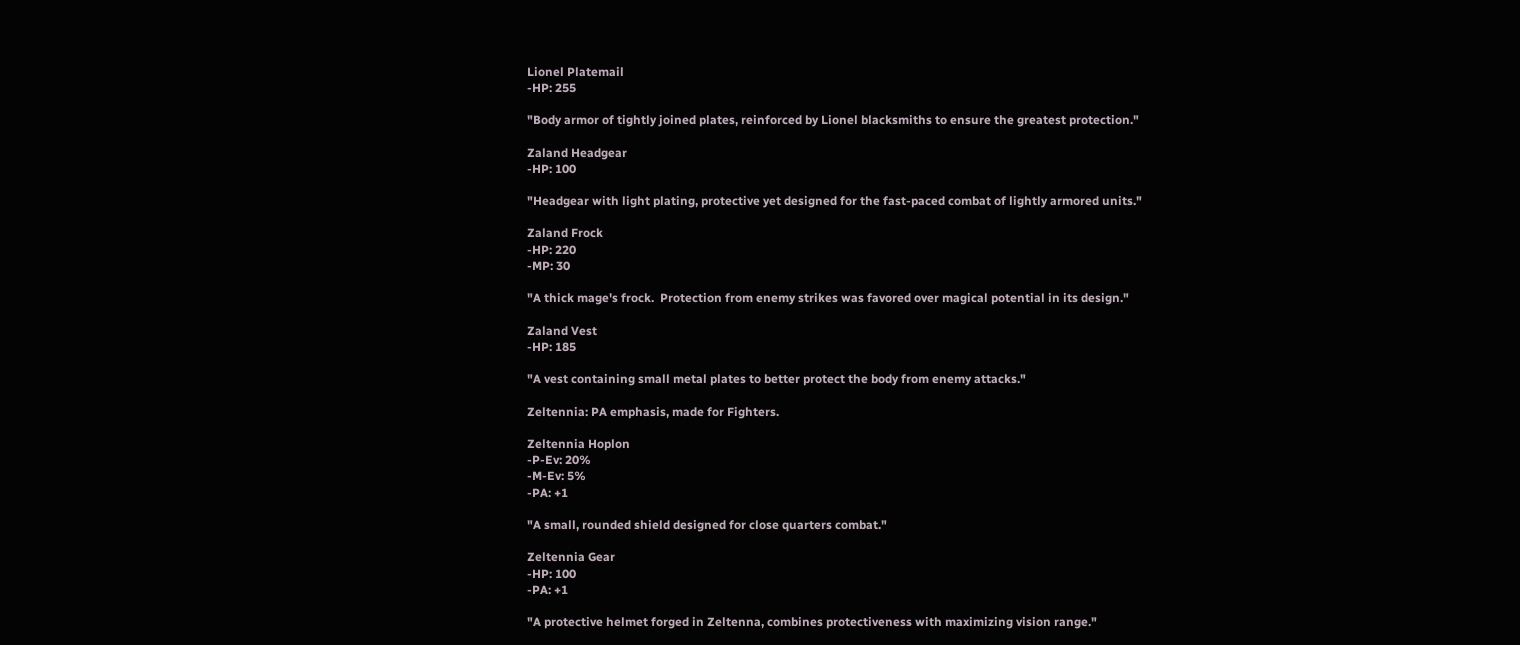Lionel Platemail
-HP: 255

"Body armor of tightly joined plates, reinforced by Lionel blacksmiths to ensure the greatest protection."

Zaland Headgear
-HP: 100

"Headgear with light plating, protective yet designed for the fast-paced combat of lightly armored units."

Zaland Frock
-HP: 220
-MP: 30

"A thick mage's frock.  Protection from enemy strikes was favored over magical potential in its design."

Zaland Vest
-HP: 185

"A vest containing small metal plates to better protect the body from enemy attacks."

Zeltennia: PA emphasis, made for Fighters.

Zeltennia Hoplon
-P-Ev: 20%
-M-Ev: 5%
-PA: +1

"A small, rounded shield designed for close quarters combat."

Zeltennia Gear
-HP: 100
-PA: +1

"A protective helmet forged in Zeltenna, combines protectiveness with maximizing vision range."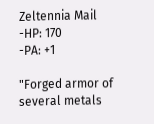Zeltennia Mail
-HP: 170
-PA: +1

"Forged armor of several metals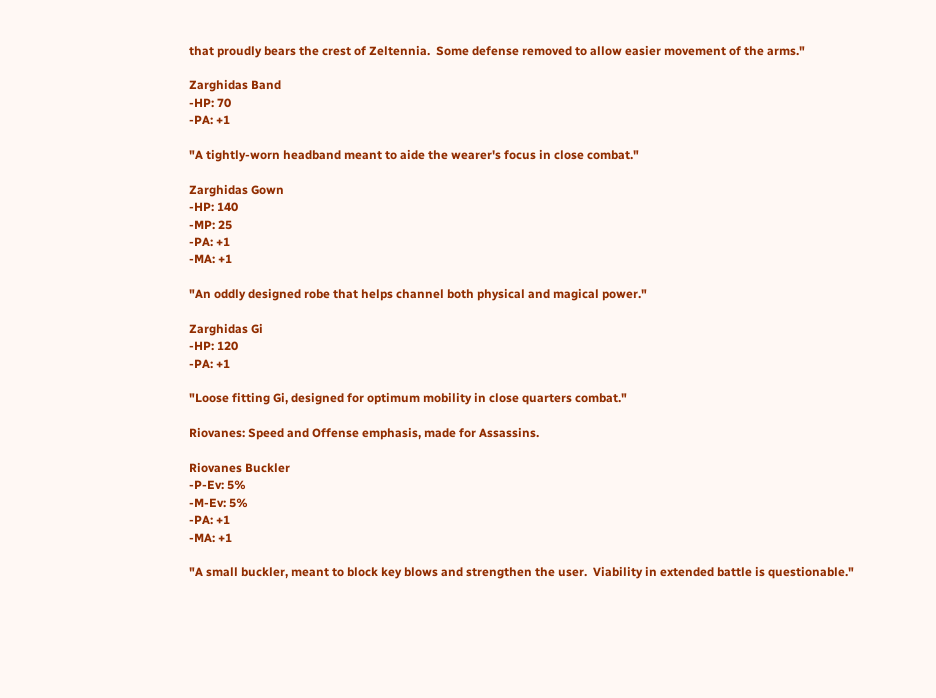that proudly bears the crest of Zeltennia.  Some defense removed to allow easier movement of the arms."

Zarghidas Band
-HP: 70
-PA: +1

"A tightly-worn headband meant to aide the wearer's focus in close combat."

Zarghidas Gown
-HP: 140
-MP: 25
-PA: +1
-MA: +1

"An oddly designed robe that helps channel both physical and magical power."

Zarghidas Gi
-HP: 120
-PA: +1

"Loose fitting Gi, designed for optimum mobility in close quarters combat."

Riovanes: Speed and Offense emphasis, made for Assassins.

Riovanes Buckler
-P-Ev: 5%
-M-Ev: 5%
-PA: +1
-MA: +1

"A small buckler, meant to block key blows and strengthen the user.  Viability in extended battle is questionable."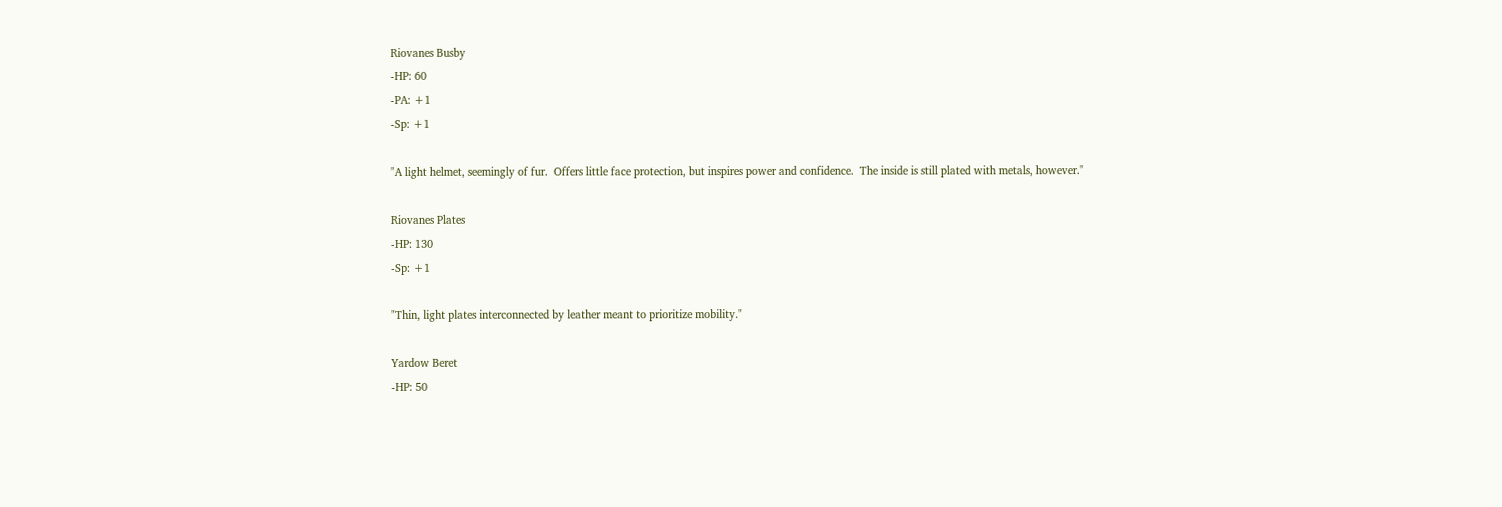Riovanes Busby
-HP: 60
-PA: +1
-Sp: +1

"A light helmet, seemingly of fur.  Offers little face protection, but inspires power and confidence.  The inside is still plated with metals, however."

Riovanes Plates
-HP: 130
-Sp: +1

"Thin, light plates interconnected by leather meant to prioritize mobility."

Yardow Beret
-HP: 50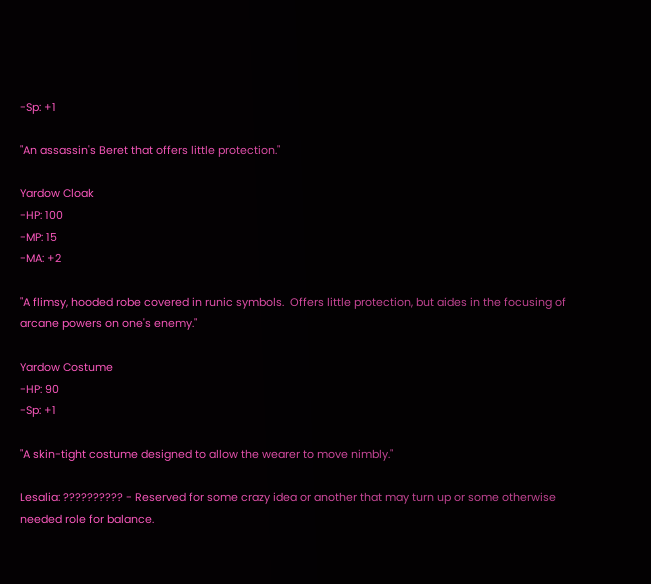-Sp: +1

"An assassin's Beret that offers little protection."

Yardow Cloak
-HP: 100
-MP: 15
-MA: +2

"A flimsy, hooded robe covered in runic symbols.  Offers little protection, but aides in the focusing of arcane powers on one's enemy."

Yardow Costume
-HP: 90
-Sp: +1

"A skin-tight costume designed to allow the wearer to move nimbly."

Lesalia: ?????????? - Reserved for some crazy idea or another that may turn up or some otherwise needed role for balance.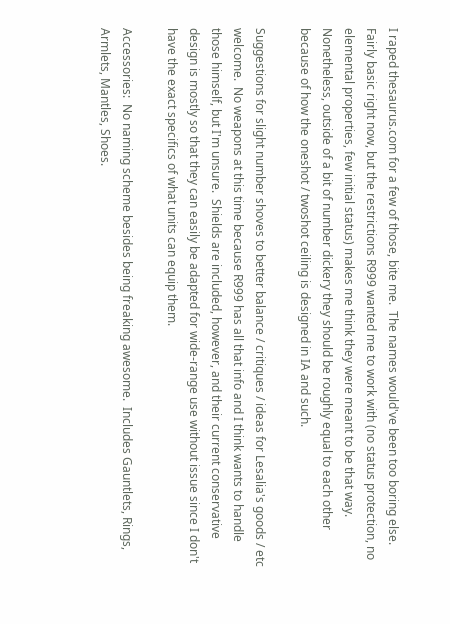I raped thesaurus.com for a few of those, bite me.  The names would've been too boring else.  Fairly basic right now, but the restrictions R999 wanted me to work with (no status protection, no elemental properties, few initial status) makes me think they were meant to be that way.  Nonetheless, outside of a bit of number dickery they should be roughly equal to each other because of how the oneshot / twoshot ceiling is designed in IA and such.

Suggestions for slight number shoves to better balance / critiques / ideas for Lesalia's goods / etc welcome.  No weapons at this time because R999 has all that info and I think wants to handle those himself, but I'm unsure.  Shields are included, however, and their current conservative design is mostly so that they can easily be adapted for wide-range use without issue since I don't have the exact specifics of what units can equip them.

Accessories:  No naming scheme besides being freaking awesome.  Includes Gauntlets, Rings, Armlets, Mantles, Shoes.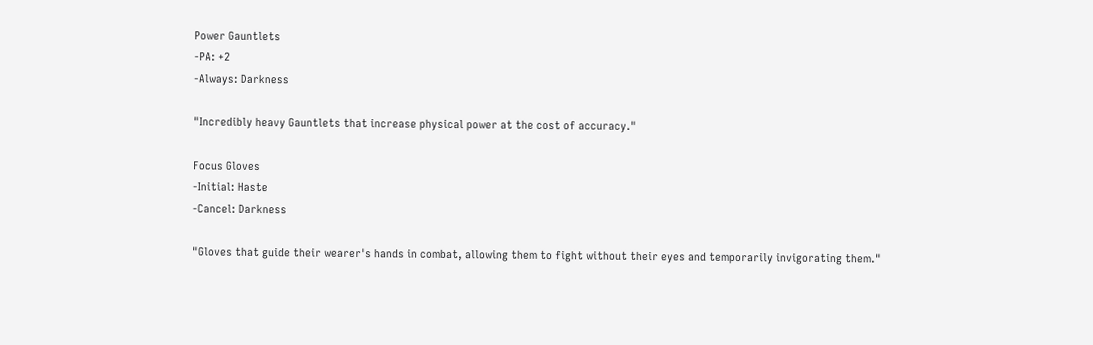Power Gauntlets
-PA: +2
-Always: Darkness

"Incredibly heavy Gauntlets that increase physical power at the cost of accuracy."

Focus Gloves
-Initial: Haste
-Cancel: Darkness

"Gloves that guide their wearer's hands in combat, allowing them to fight without their eyes and temporarily invigorating them."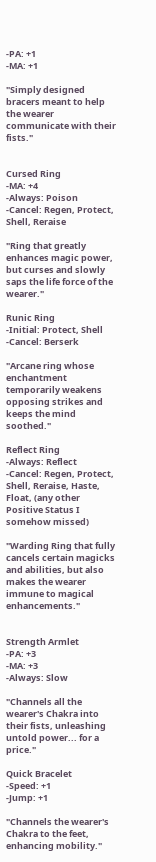-PA: +1
-MA: +1

"Simply designed bracers meant to help the wearer communicate with their fists."


Cursed Ring
-MA: +4
-Always: Poison
-Cancel: Regen, Protect, Shell, Reraise

"Ring that greatly enhances magic power, but curses and slowly saps the life force of the wearer."

Runic Ring
-Initial: Protect, Shell
-Cancel: Berserk

"Arcane ring whose enchantment temporarily weakens opposing strikes and keeps the mind soothed."

Reflect Ring
-Always: Reflect
-Cancel: Regen, Protect, Shell, Reraise, Haste, Float, (any other Positive Status I somehow missed)

"Warding Ring that fully cancels certain magicks and abilities, but also makes the wearer immune to magical enhancements."


Strength Armlet
-PA: +3
-MA: +3
-Always: Slow

"Channels all the wearer's Chakra into their fists, unleashing untold power... for a price."

Quick Bracelet
-Speed: +1
-Jump: +1

"Channels the wearer's Chakra to the feet, enhancing mobility."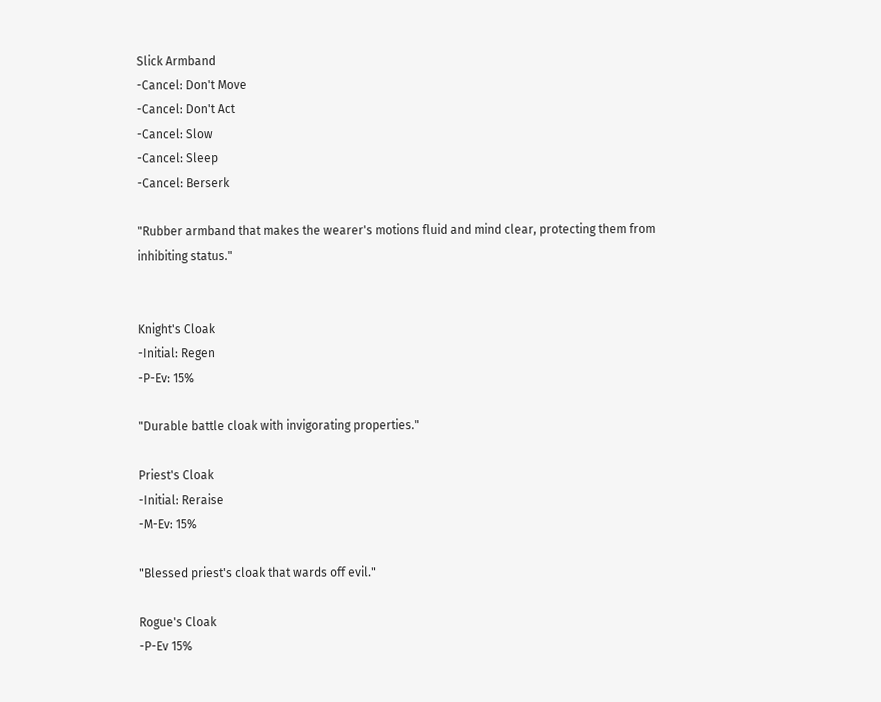Slick Armband
-Cancel: Don't Move
-Cancel: Don't Act
-Cancel: Slow
-Cancel: Sleep
-Cancel: Berserk

"Rubber armband that makes the wearer's motions fluid and mind clear, protecting them from inhibiting status."


Knight's Cloak
-Initial: Regen
-P-Ev: 15%

"Durable battle cloak with invigorating properties."

Priest's Cloak
-Initial: Reraise
-M-Ev: 15%

"Blessed priest's cloak that wards off evil."

Rogue's Cloak
-P-Ev 15%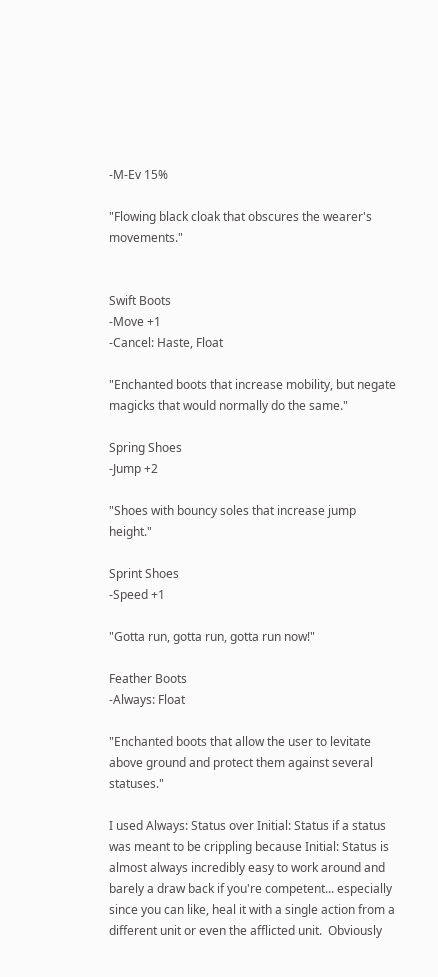-M-Ev 15%

"Flowing black cloak that obscures the wearer's movements."


Swift Boots
-Move +1
-Cancel: Haste, Float

"Enchanted boots that increase mobility, but negate magicks that would normally do the same."

Spring Shoes
-Jump +2

"Shoes with bouncy soles that increase jump height."

Sprint Shoes
-Speed +1

"Gotta run, gotta run, gotta run now!"

Feather Boots
-Always: Float

"Enchanted boots that allow the user to levitate above ground and protect them against several statuses."

I used Always: Status over Initial: Status if a status was meant to be crippling because Initial: Status is almost always incredibly easy to work around and barely a draw back if you're competent... especially since you can like, heal it with a single action from a different unit or even the afflicted unit.  Obviously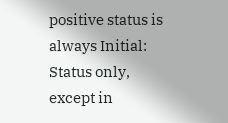positive status is always Initial: Status only, except in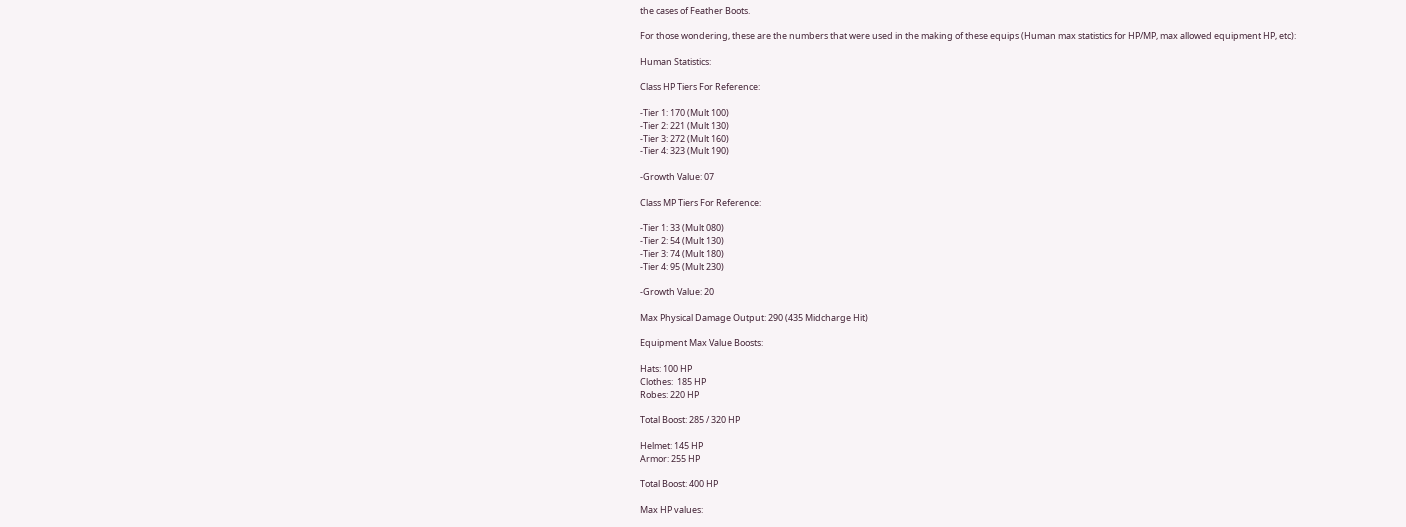the cases of Feather Boots.

For those wondering, these are the numbers that were used in the making of these equips (Human max statistics for HP/MP, max allowed equipment HP, etc):

Human Statistics:

Class HP Tiers For Reference:

-Tier 1: 170 (Mult 100)
-Tier 2: 221 (Mult 130)
-Tier 3: 272 (Mult 160)
-Tier 4: 323 (Mult 190)

-Growth Value: 07

Class MP Tiers For Reference:

-Tier 1: 33 (Mult 080)
-Tier 2: 54 (Mult 130)
-Tier 3: 74 (Mult 180)
-Tier 4: 95 (Mult 230)

-Growth Value: 20

Max Physical Damage Output: 290 (435 Midcharge Hit)

Equipment Max Value Boosts:

Hats: 100 HP
Clothes:  185 HP
Robes: 220 HP

Total Boost: 285 / 320 HP

Helmet: 145 HP
Armor: 255 HP

Total Boost: 400 HP

Max HP values: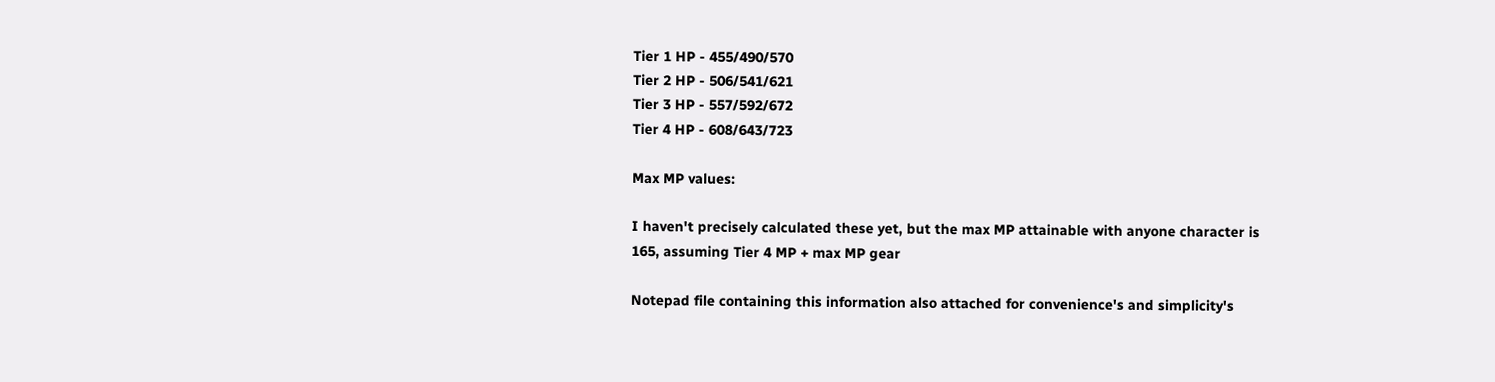Tier 1 HP - 455/490/570
Tier 2 HP - 506/541/621
Tier 3 HP - 557/592/672
Tier 4 HP - 608/643/723

Max MP values:

I haven't precisely calculated these yet, but the max MP attainable with anyone character is 165, assuming Tier 4 MP + max MP gear

Notepad file containing this information also attached for convenience's and simplicity's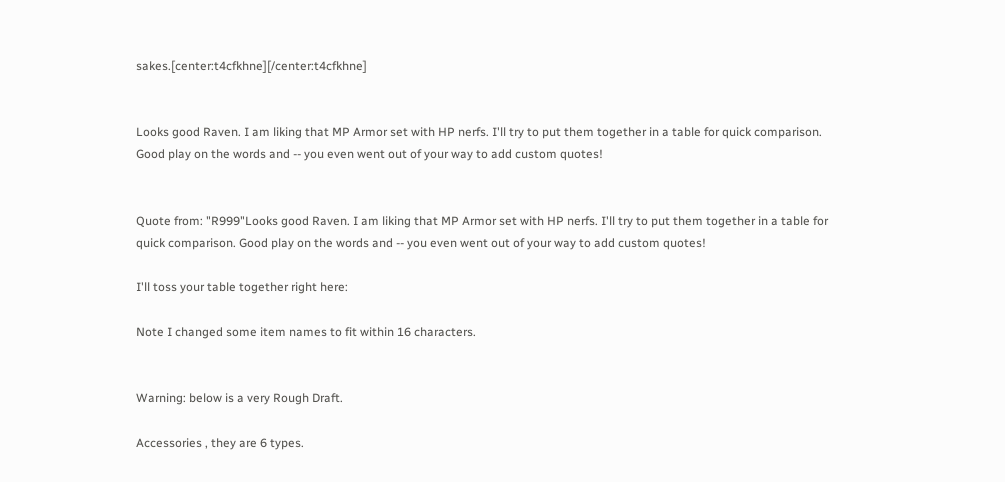sakes.[center:t4cfkhne][/center:t4cfkhne]


Looks good Raven. I am liking that MP Armor set with HP nerfs. I'll try to put them together in a table for quick comparison. Good play on the words and -- you even went out of your way to add custom quotes!


Quote from: "R999"Looks good Raven. I am liking that MP Armor set with HP nerfs. I'll try to put them together in a table for quick comparison. Good play on the words and -- you even went out of your way to add custom quotes!

I'll toss your table together right here:

Note I changed some item names to fit within 16 characters.


Warning: below is a very Rough Draft.

Accessories , they are 6 types.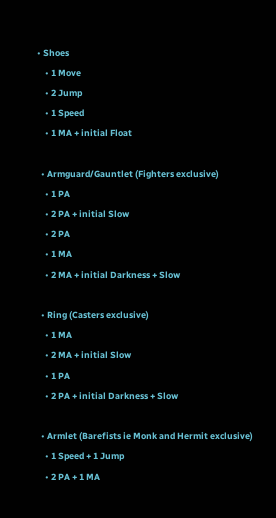• Shoes
    • 1 Move
    • 2 Jump
    • 1 Speed
    • 1 MA + initial Float

  • Armguard/Gauntlet (Fighters exclusive)
    • 1 PA
    • 2 PA + initial Slow
    • 2 PA
    • 1 MA
    • 2 MA + initial Darkness + Slow

  • Ring (Casters exclusive)
    • 1 MA
    • 2 MA + initial Slow
    • 1 PA
    • 2 PA + initial Darkness + Slow

  • Armlet (Barefists ie Monk and Hermit exclusive)
    • 1 Speed + 1 Jump
    • 2 PA + 1 MA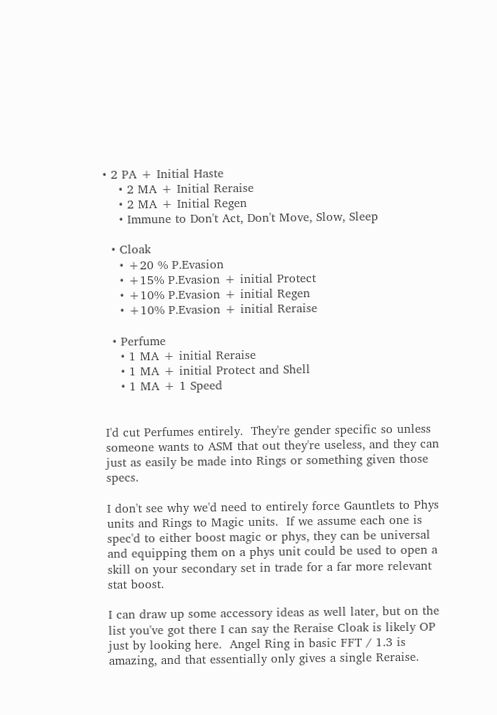• 2 PA + Initial Haste
    • 2 MA + Initial Reraise
    • 2 MA + Initial Regen
    • Immune to Don't Act, Don't Move, Slow, Sleep

  • Cloak
    • +20 % P.Evasion
    • +15% P.Evasion + initial Protect
    • +10% P.Evasion + initial Regen
    • +10% P.Evasion + initial Reraise

  • Perfume
    • 1 MA + initial Reraise
    • 1 MA + initial Protect and Shell
    • 1 MA + 1 Speed


I'd cut Perfumes entirely.  They're gender specific so unless someone wants to ASM that out they're useless, and they can just as easily be made into Rings or something given those specs.

I don't see why we'd need to entirely force Gauntlets to Phys units and Rings to Magic units.  If we assume each one is spec'd to either boost magic or phys, they can be universal and equipping them on a phys unit could be used to open a skill on your secondary set in trade for a far more relevant stat boost.

I can draw up some accessory ideas as well later, but on the list you've got there I can say the Reraise Cloak is likely OP just by looking here.  Angel Ring in basic FFT / 1.3 is amazing, and that essentially only gives a single Reraise.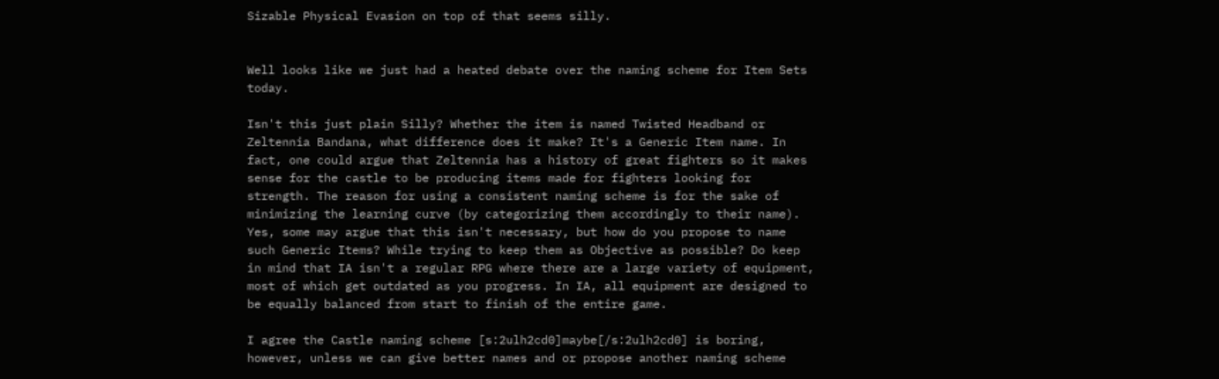Sizable Physical Evasion on top of that seems silly.


Well looks like we just had a heated debate over the naming scheme for Item Sets today.

Isn't this just plain Silly? Whether the item is named Twisted Headband or Zeltennia Bandana, what difference does it make? It's a Generic Item name. In fact, one could argue that Zeltennia has a history of great fighters so it makes sense for the castle to be producing items made for fighters looking for strength. The reason for using a consistent naming scheme is for the sake of minimizing the learning curve (by categorizing them accordingly to their name). Yes, some may argue that this isn't necessary, but how do you propose to name such Generic Items? While trying to keep them as Objective as possible? Do keep in mind that IA isn't a regular RPG where there are a large variety of equipment, most of which get outdated as you progress. In IA, all equipment are designed to be equally balanced from start to finish of the entire game.

I agree the Castle naming scheme [s:2ulh2cd0]maybe[/s:2ulh2cd0] is boring, however, unless we can give better names and or propose another naming scheme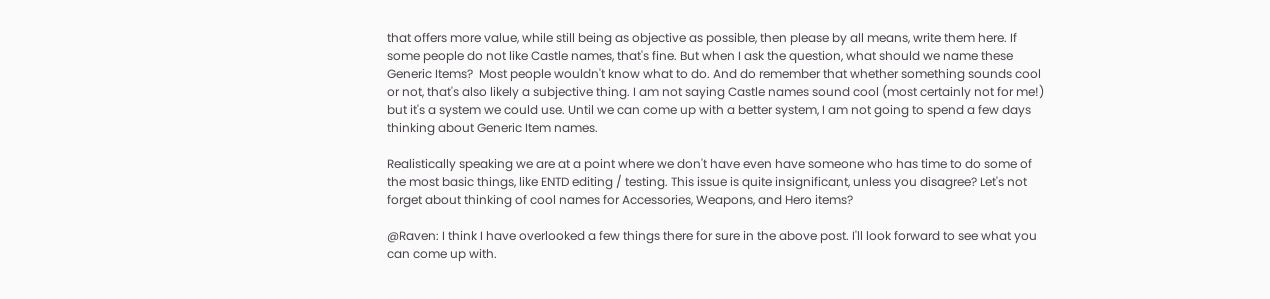that offers more value, while still being as objective as possible, then please by all means, write them here. If some people do not like Castle names, that's fine. But when I ask the question, what should we name these Generic Items?  Most people wouldn't know what to do. And do remember that whether something sounds cool or not, that's also likely a subjective thing. I am not saying Castle names sound cool (most certainly not for me!) but it's a system we could use. Until we can come up with a better system, I am not going to spend a few days thinking about Generic Item names.

Realistically speaking we are at a point where we don't have even have someone who has time to do some of the most basic things, like ENTD editing / testing. This issue is quite insignificant, unless you disagree? Let's not forget about thinking of cool names for Accessories, Weapons, and Hero items?

@Raven: I think I have overlooked a few things there for sure in the above post. I'll look forward to see what you can come up with.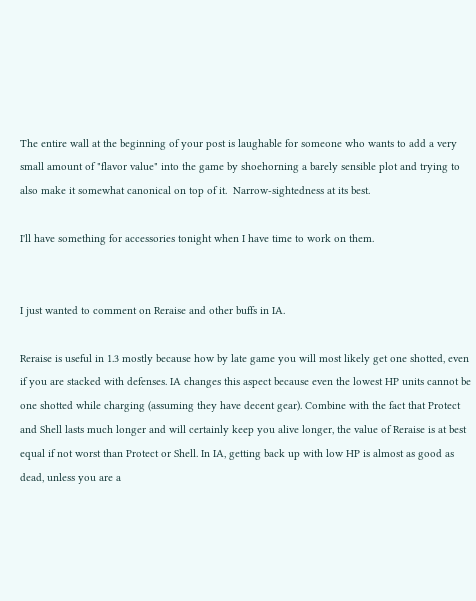The entire wall at the beginning of your post is laughable for someone who wants to add a very small amount of "flavor value" into the game by shoehorning a barely sensible plot and trying to also make it somewhat canonical on top of it.  Narrow-sightedness at its best.

I'll have something for accessories tonight when I have time to work on them.


I just wanted to comment on Reraise and other buffs in IA.

Reraise is useful in 1.3 mostly because how by late game you will most likely get one shotted, even if you are stacked with defenses. IA changes this aspect because even the lowest HP units cannot be one shotted while charging (assuming they have decent gear). Combine with the fact that Protect and Shell lasts much longer and will certainly keep you alive longer, the value of Reraise is at best equal if not worst than Protect or Shell. In IA, getting back up with low HP is almost as good as dead, unless you are a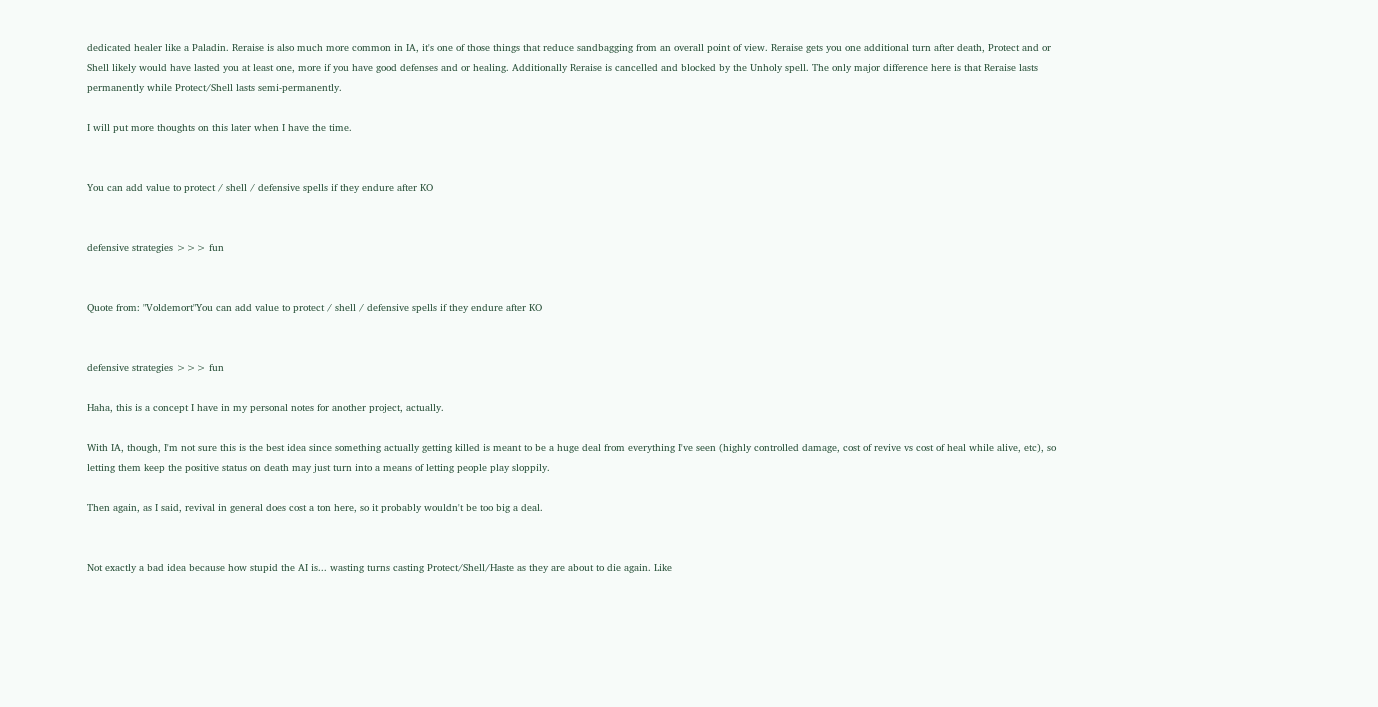dedicated healer like a Paladin. Reraise is also much more common in IA, it's one of those things that reduce sandbagging from an overall point of view. Reraise gets you one additional turn after death, Protect and or Shell likely would have lasted you at least one, more if you have good defenses and or healing. Additionally Reraise is cancelled and blocked by the Unholy spell. The only major difference here is that Reraise lasts permanently while Protect/Shell lasts semi-permanently.

I will put more thoughts on this later when I have the time.


You can add value to protect / shell / defensive spells if they endure after KO


defensive strategies >>> fun


Quote from: "Voldemort"You can add value to protect / shell / defensive spells if they endure after KO


defensive strategies >>> fun

Haha, this is a concept I have in my personal notes for another project, actually.

With IA, though, I'm not sure this is the best idea since something actually getting killed is meant to be a huge deal from everything I've seen (highly controlled damage, cost of revive vs cost of heal while alive, etc), so letting them keep the positive status on death may just turn into a means of letting people play sloppily.

Then again, as I said, revival in general does cost a ton here, so it probably wouldn't be too big a deal.


Not exactly a bad idea because how stupid the AI is... wasting turns casting Protect/Shell/Haste as they are about to die again. Like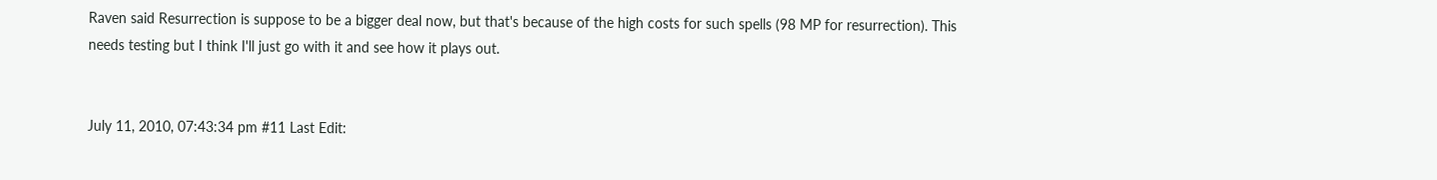Raven said Resurrection is suppose to be a bigger deal now, but that's because of the high costs for such spells (98 MP for resurrection). This needs testing but I think I'll just go with it and see how it plays out.


July 11, 2010, 07:43:34 pm #11 Last Edit: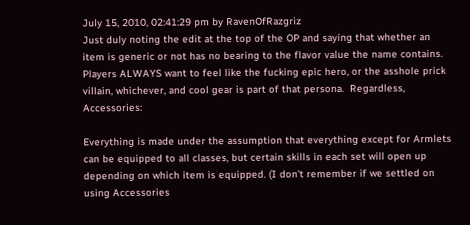July 15, 2010, 02:41:29 pm by RavenOfRazgriz
Just duly noting the edit at the top of the OP and saying that whether an item is generic or not has no bearing to the flavor value the name contains.  Players ALWAYS want to feel like the fucking epic hero, or the asshole prick villain, whichever, and cool gear is part of that persona.  Regardless, Accessories:

Everything is made under the assumption that everything except for Armlets can be equipped to all classes, but certain skills in each set will open up depending on which item is equipped. (I don't remember if we settled on using Accessories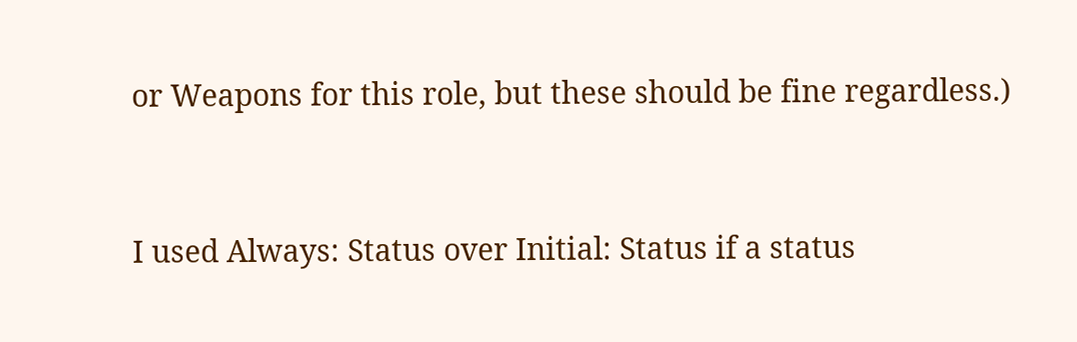or Weapons for this role, but these should be fine regardless.)


I used Always: Status over Initial: Status if a status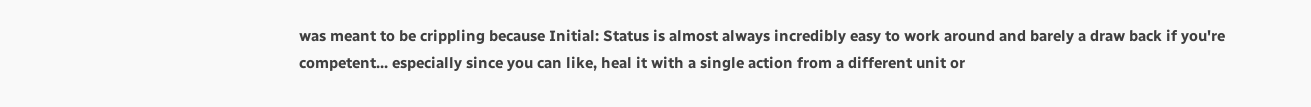was meant to be crippling because Initial: Status is almost always incredibly easy to work around and barely a draw back if you're competent... especially since you can like, heal it with a single action from a different unit or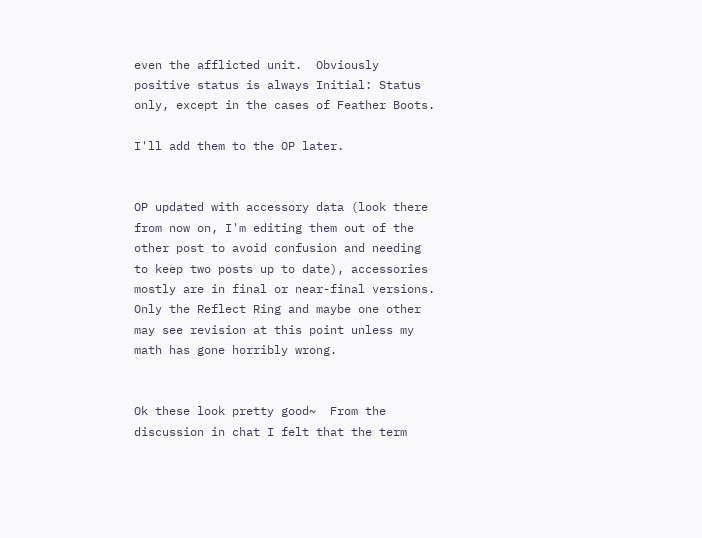even the afflicted unit.  Obviously positive status is always Initial: Status only, except in the cases of Feather Boots.

I'll add them to the OP later.


OP updated with accessory data (look there from now on, I'm editing them out of the other post to avoid confusion and needing to keep two posts up to date), accessories mostly are in final or near-final versions.  Only the Reflect Ring and maybe one other may see revision at this point unless my math has gone horribly wrong.


Ok these look pretty good~  From the discussion in chat I felt that the term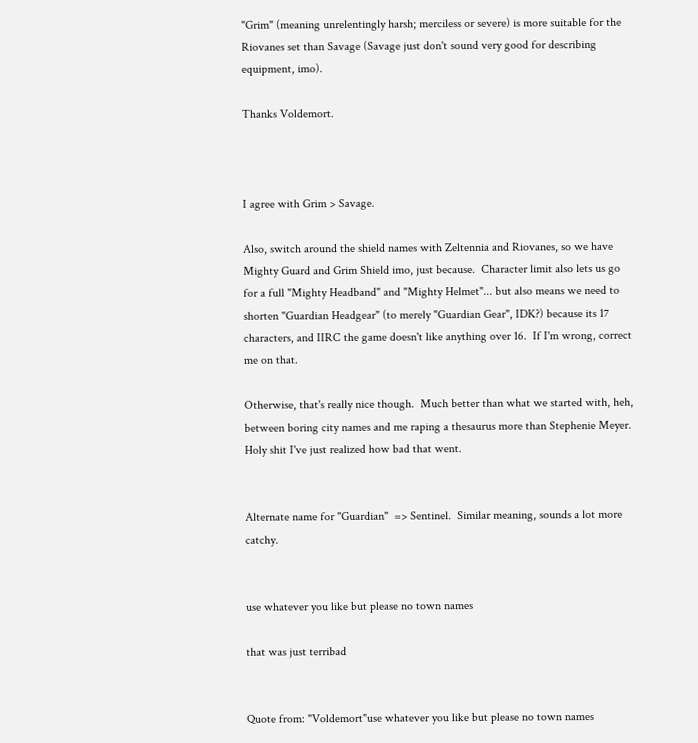"Grim" (meaning unrelentingly harsh; merciless or severe) is more suitable for the Riovanes set than Savage (Savage just don't sound very good for describing equipment, imo).

Thanks Voldemort.



I agree with Grim > Savage.

Also, switch around the shield names with Zeltennia and Riovanes, so we have Mighty Guard and Grim Shield imo, just because.  Character limit also lets us go for a full "Mighty Headband" and "Mighty Helmet"... but also means we need to shorten "Guardian Headgear" (to merely "Guardian Gear", IDK?) because its 17 characters, and IIRC the game doesn't like anything over 16.  If I'm wrong, correct me on that.

Otherwise, that's really nice though.  Much better than what we started with, heh, between boring city names and me raping a thesaurus more than Stephenie Meyer.  Holy shit I've just realized how bad that went.


Alternate name for "Guardian"  => Sentinel.  Similar meaning, sounds a lot more catchy.


use whatever you like but please no town names

that was just terribad


Quote from: "Voldemort"use whatever you like but please no town names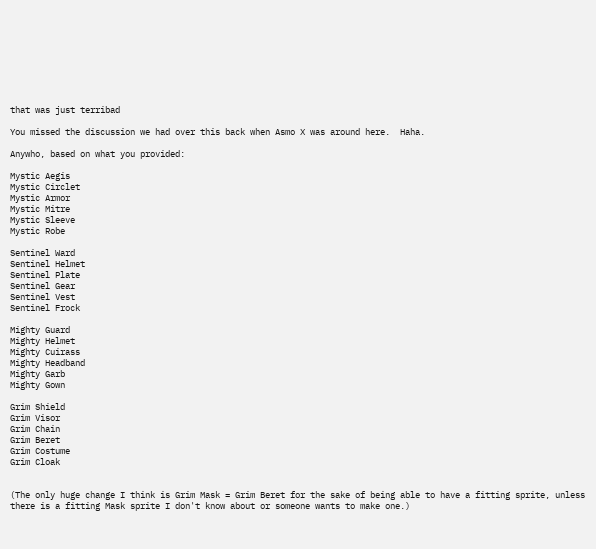that was just terribad

You missed the discussion we had over this back when Asmo X was around here.  Haha.

Anywho, based on what you provided:

Mystic Aegis
Mystic Circlet
Mystic Armor
Mystic Mitre
Mystic Sleeve
Mystic Robe

Sentinel Ward
Sentinel Helmet
Sentinel Plate
Sentinel Gear
Sentinel Vest
Sentinel Frock

Mighty Guard
Mighty Helmet
Mighty Cuirass
Mighty Headband
Mighty Garb
Mighty Gown

Grim Shield
Grim Visor
Grim Chain
Grim Beret
Grim Costume
Grim Cloak


(The only huge change I think is Grim Mask = Grim Beret for the sake of being able to have a fitting sprite, unless there is a fitting Mask sprite I don't know about or someone wants to make one.)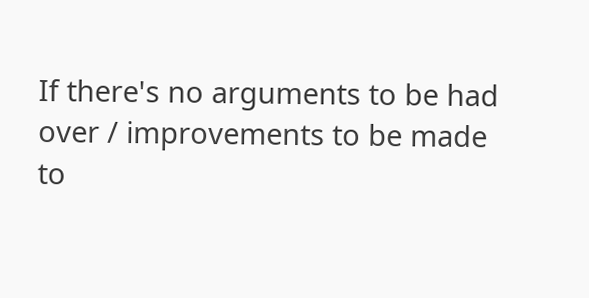If there's no arguments to be had over / improvements to be made to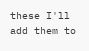these I'll add them to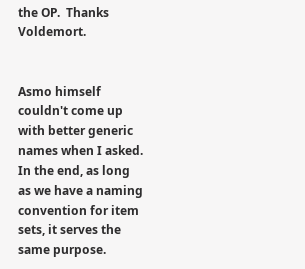the OP.  Thanks Voldemort.


Asmo himself couldn't come up with better generic names when I asked. In the end, as long as we have a naming convention for item sets, it serves the same purpose.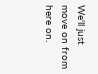We'll just move on from here on.